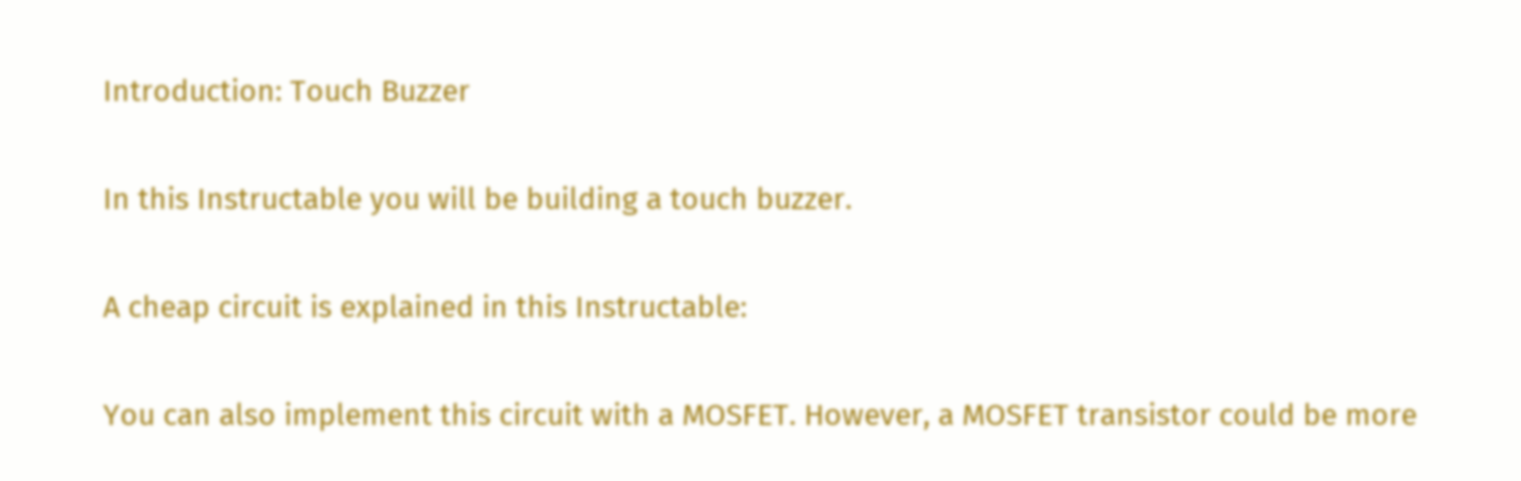Introduction: Touch Buzzer

In this Instructable you will be building a touch buzzer.

A cheap circuit is explained in this Instructable:

You can also implement this circuit with a MOSFET. However, a MOSFET transistor could be more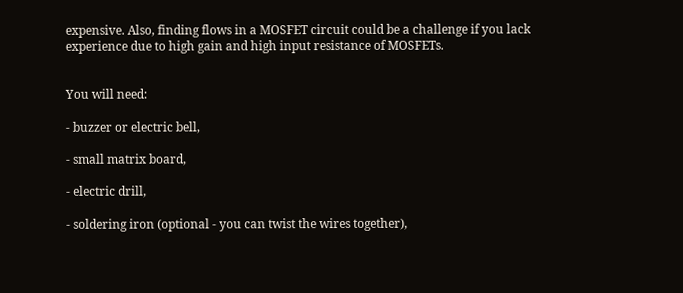expensive. Also, finding flows in a MOSFET circuit could be a challenge if you lack experience due to high gain and high input resistance of MOSFETs.


You will need:

- buzzer or electric bell,

- small matrix board,

- electric drill,

- soldering iron (optional - you can twist the wires together),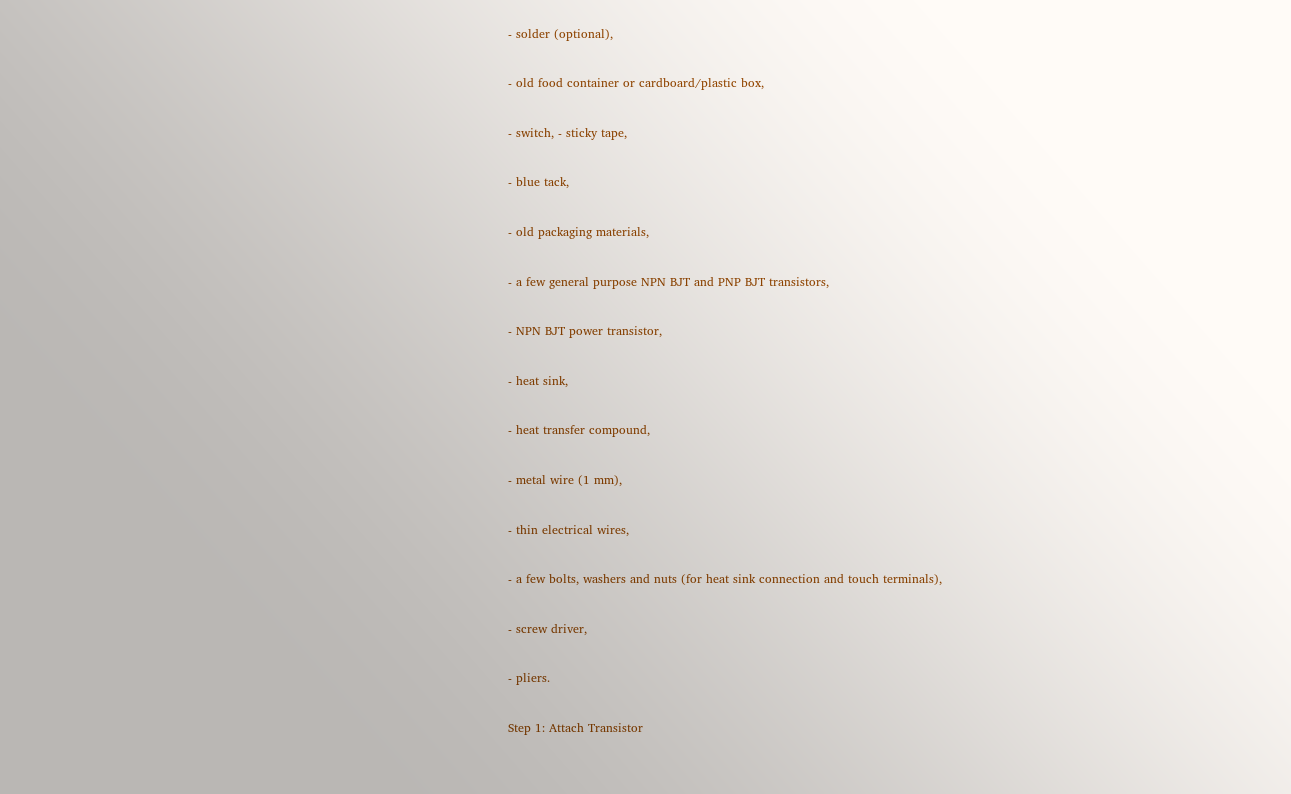- solder (optional),

- old food container or cardboard/plastic box,

- switch, - sticky tape,

- blue tack,

- old packaging materials,

- a few general purpose NPN BJT and PNP BJT transistors,

- NPN BJT power transistor,

- heat sink,

- heat transfer compound,

- metal wire (1 mm),

- thin electrical wires,

- a few bolts, washers and nuts (for heat sink connection and touch terminals),

- screw driver,

- pliers.

Step 1: Attach Transistor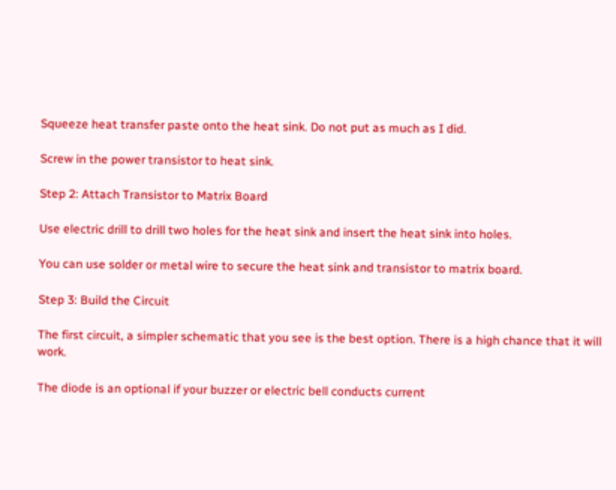Squeeze heat transfer paste onto the heat sink. Do not put as much as I did.

Screw in the power transistor to heat sink.

Step 2: Attach Transistor to Matrix Board

Use electric drill to drill two holes for the heat sink and insert the heat sink into holes.

You can use solder or metal wire to secure the heat sink and transistor to matrix board.

Step 3: Build the Circuit

The first circuit, a simpler schematic that you see is the best option. There is a high chance that it will work.

The diode is an optional if your buzzer or electric bell conducts current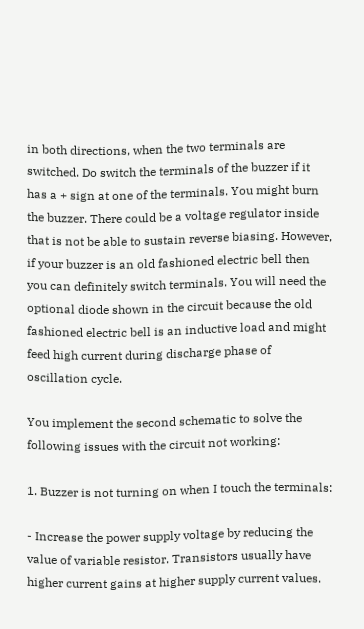in both directions, when the two terminals are switched. Do switch the terminals of the buzzer if it has a + sign at one of the terminals. You might burn the buzzer. There could be a voltage regulator inside that is not be able to sustain reverse biasing. However, if your buzzer is an old fashioned electric bell then you can definitely switch terminals. You will need the optional diode shown in the circuit because the old fashioned electric bell is an inductive load and might feed high current during discharge phase of oscillation cycle.

You implement the second schematic to solve the following issues with the circuit not working:

1. Buzzer is not turning on when I touch the terminals:

- Increase the power supply voltage by reducing the value of variable resistor. Transistors usually have higher current gains at higher supply current values.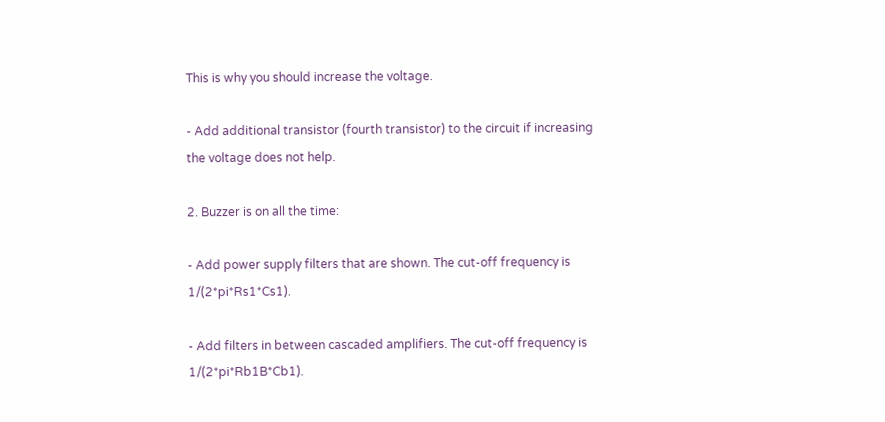This is why you should increase the voltage.

- Add additional transistor (fourth transistor) to the circuit if increasing the voltage does not help.

2. Buzzer is on all the time:

- Add power supply filters that are shown. The cut-off frequency is 1/(2*pi*Rs1*Cs1).

- Add filters in between cascaded amplifiers. The cut-off frequency is 1/(2*pi*Rb1B*Cb1).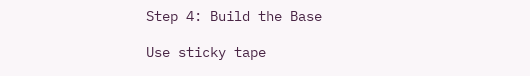Step 4: Build the Base

Use sticky tape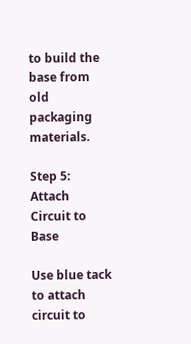to build the base from old packaging materials.

Step 5: Attach Circuit to Base

Use blue tack to attach circuit to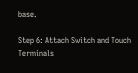base.

Step 6: Attach Switch and Touch Terminals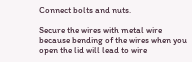Connect bolts and nuts.

Secure the wires with metal wire because bending of the wires when you open the lid will lead to wire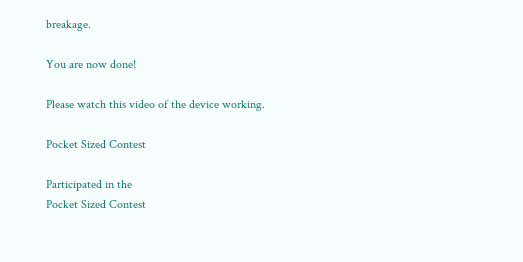breakage.

You are now done!

Please watch this video of the device working.

Pocket Sized Contest

Participated in the
Pocket Sized Contest